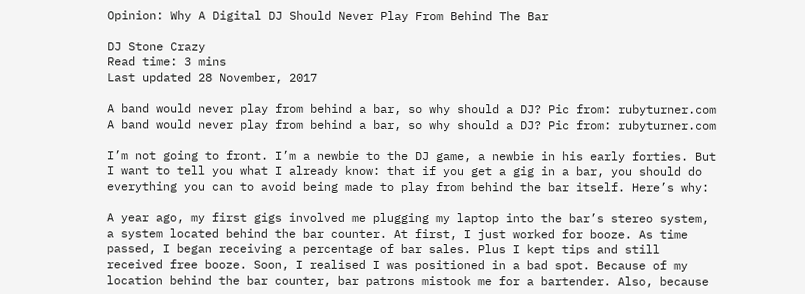Opinion: Why A Digital DJ Should Never Play From Behind The Bar

DJ Stone Crazy
Read time: 3 mins
Last updated 28 November, 2017

A band would never play from behind a bar, so why should a DJ? Pic from: rubyturner.com
A band would never play from behind a bar, so why should a DJ? Pic from: rubyturner.com

I’m not going to front. I’m a newbie to the DJ game, a newbie in his early forties. But I want to tell you what I already know: that if you get a gig in a bar, you should do everything you can to avoid being made to play from behind the bar itself. Here’s why:

A year ago, my first gigs involved me plugging my laptop into the bar’s stereo system, a system located behind the bar counter. At first, I just worked for booze. As time passed, I began receiving a percentage of bar sales. Plus I kept tips and still received free booze. Soon, I realised I was positioned in a bad spot. Because of my location behind the bar counter, bar patrons mistook me for a bartender. Also, because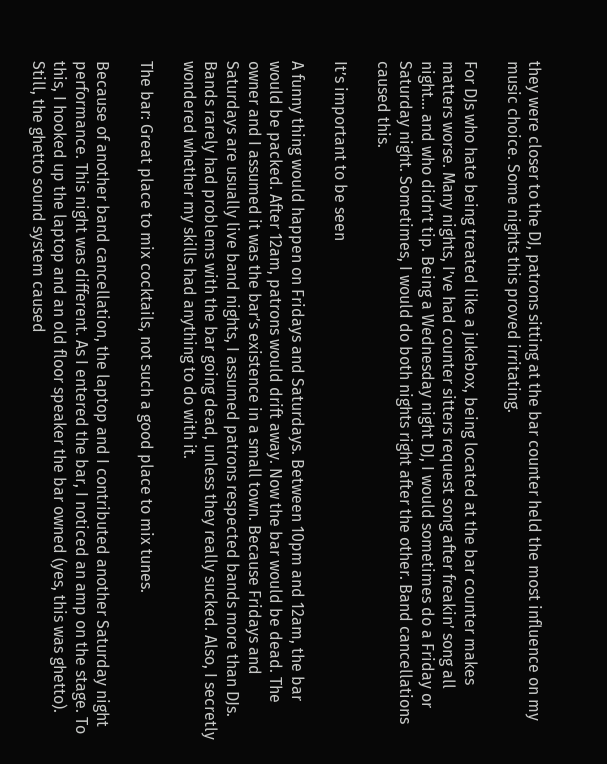they were closer to the DJ, patrons sitting at the bar counter held the most influence on my music choice. Some nights this proved irritating.

For DJs who hate being treated like a jukebox, being located at the bar counter makes matters worse. Many nights, I’ve had counter sitters request song after freakin’ song all night… and who didn’t tip. Being a Wednesday night DJ, I would sometimes do a Friday or Saturday night. Sometimes, I would do both nights right after the other. Band cancellations caused this.

It’s important to be seen

A funny thing would happen on Fridays and Saturdays. Between 10pm and 12am, the bar would be packed. After 12am, patrons would drift away. Now the bar would be dead. The owner and I assumed it was the bar’s existence in a small town. Because Fridays and Saturdays are usually live band nights, I assumed patrons respected bands more than DJs. Bands rarely had problems with the bar going dead, unless they really sucked. Also, I secretly wondered whether my skills had anything to do with it.

The bar: Great place to mix cocktails, not such a good place to mix tunes.

Because of another band cancellation, the laptop and I contributed another Saturday night performance. This night was different. As I entered the bar, I noticed an amp on the stage. To this, I hooked up the laptop and an old floor speaker the bar owned (yes, this was ghetto). Still, the ghetto sound system caused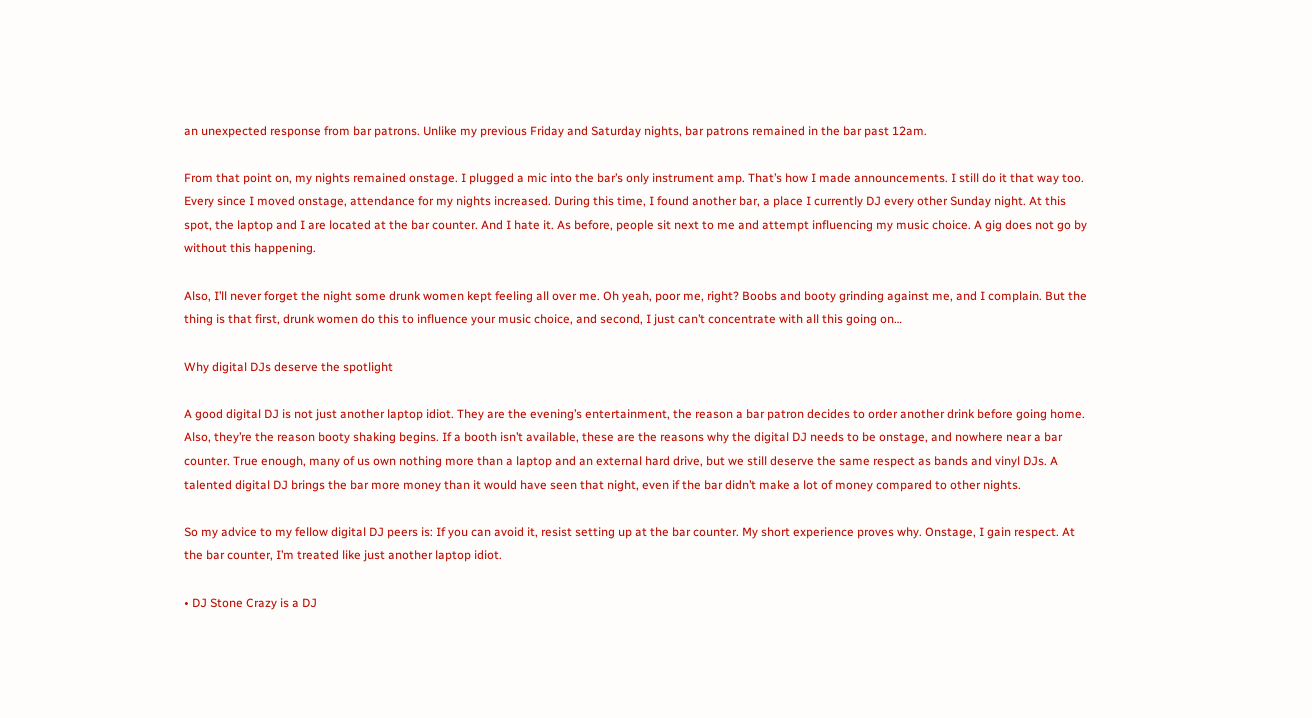an unexpected response from bar patrons. Unlike my previous Friday and Saturday nights, bar patrons remained in the bar past 12am.

From that point on, my nights remained onstage. I plugged a mic into the bar’s only instrument amp. That’s how I made announcements. I still do it that way too. Every since I moved onstage, attendance for my nights increased. During this time, I found another bar, a place I currently DJ every other Sunday night. At this spot, the laptop and I are located at the bar counter. And I hate it. As before, people sit next to me and attempt influencing my music choice. A gig does not go by without this happening.

Also, I’ll never forget the night some drunk women kept feeling all over me. Oh yeah, poor me, right? Boobs and booty grinding against me, and I complain. But the thing is that first, drunk women do this to influence your music choice, and second, I just can’t concentrate with all this going on…

Why digital DJs deserve the spotlight

A good digital DJ is not just another laptop idiot. They are the evening’s entertainment, the reason a bar patron decides to order another drink before going home. Also, they’re the reason booty shaking begins. If a booth isn’t available, these are the reasons why the digital DJ needs to be onstage, and nowhere near a bar counter. True enough, many of us own nothing more than a laptop and an external hard drive, but we still deserve the same respect as bands and vinyl DJs. A talented digital DJ brings the bar more money than it would have seen that night, even if the bar didn’t make a lot of money compared to other nights.

So my advice to my fellow digital DJ peers is: If you can avoid it, resist setting up at the bar counter. My short experience proves why. Onstage, I gain respect. At the bar counter, I’m treated like just another laptop idiot.

• DJ Stone Crazy is a DJ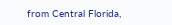from Central Florida,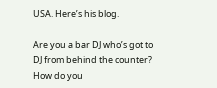USA. Here’s his blog.

Are you a bar DJ who’s got to DJ from behind the counter? How do you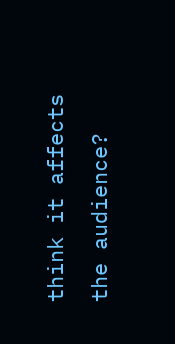think it affects the audience?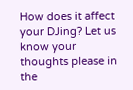How does it affect your DJing? Let us know your thoughts please in the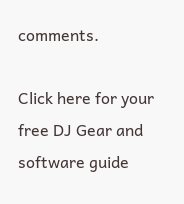comments.

Click here for your free DJ Gear and software guide